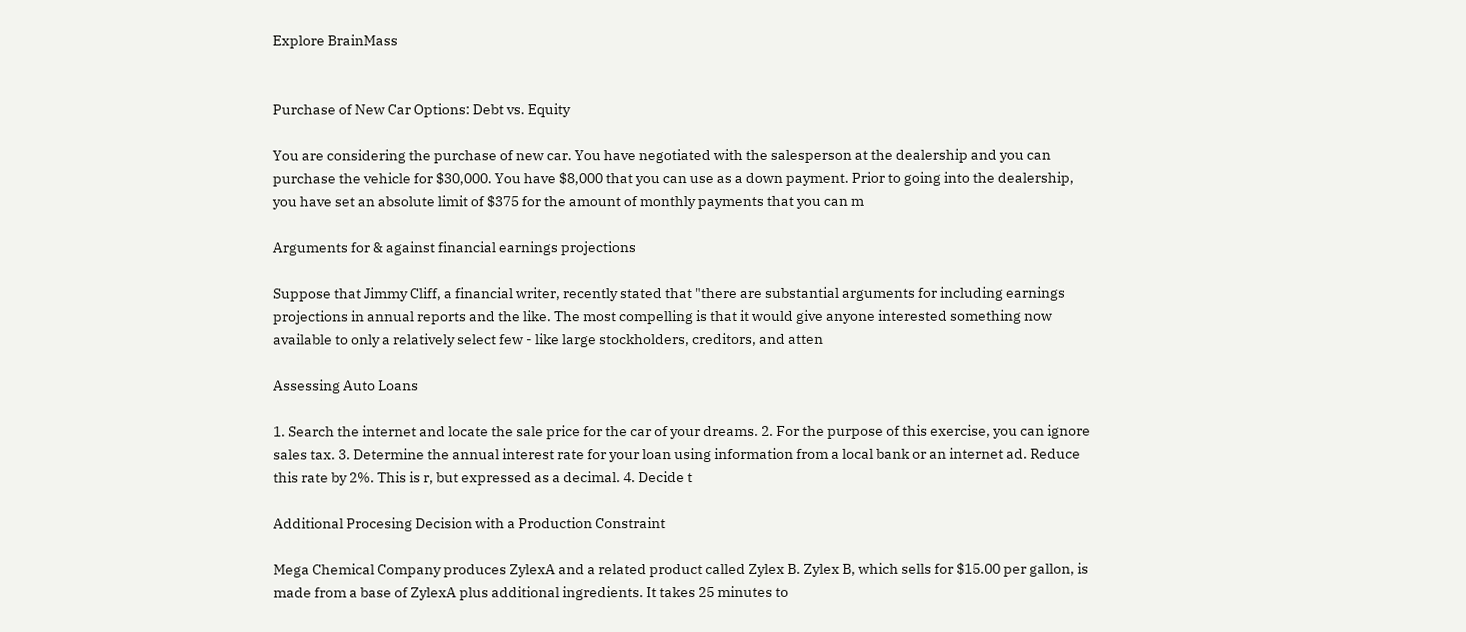Explore BrainMass


Purchase of New Car Options: Debt vs. Equity

You are considering the purchase of new car. You have negotiated with the salesperson at the dealership and you can purchase the vehicle for $30,000. You have $8,000 that you can use as a down payment. Prior to going into the dealership, you have set an absolute limit of $375 for the amount of monthly payments that you can m

Arguments for & against financial earnings projections

Suppose that Jimmy Cliff, a financial writer, recently stated that "there are substantial arguments for including earnings projections in annual reports and the like. The most compelling is that it would give anyone interested something now available to only a relatively select few - like large stockholders, creditors, and atten

Assessing Auto Loans

1. Search the internet and locate the sale price for the car of your dreams. 2. For the purpose of this exercise, you can ignore sales tax. 3. Determine the annual interest rate for your loan using information from a local bank or an internet ad. Reduce this rate by 2%. This is r, but expressed as a decimal. 4. Decide t

Additional Procesing Decision with a Production Constraint

Mega Chemical Company produces ZylexA and a related product called Zylex B. Zylex B, which sells for $15.00 per gallon, is made from a base of ZylexA plus additional ingredients. It takes 25 minutes to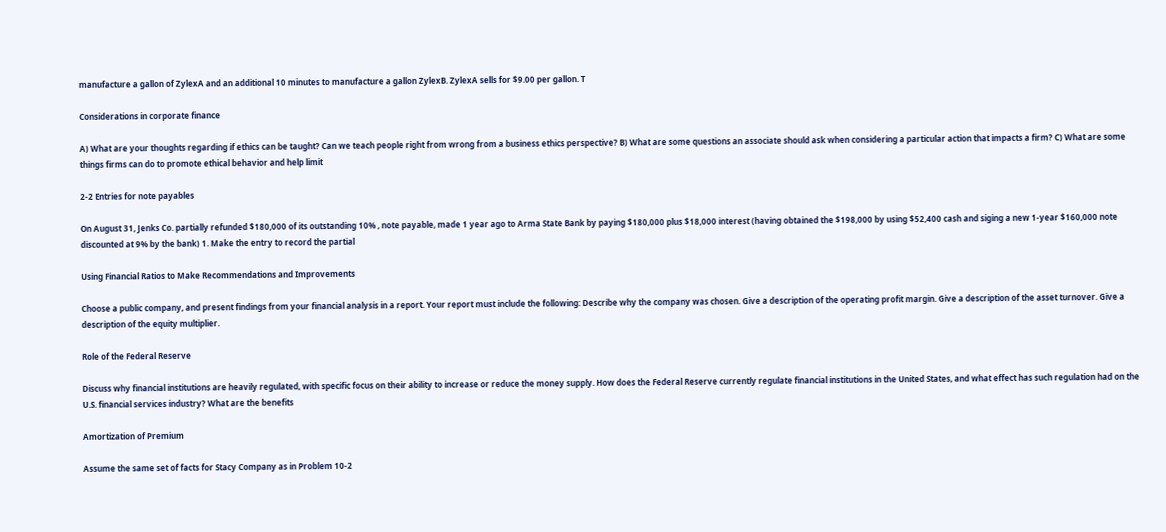manufacture a gallon of ZylexA and an additional 10 minutes to manufacture a gallon ZylexB. ZylexA sells for $9.00 per gallon. T

Considerations in corporate finance

A) What are your thoughts regarding if ethics can be taught? Can we teach people right from wrong from a business ethics perspective? B) What are some questions an associate should ask when considering a particular action that impacts a firm? C) What are some things firms can do to promote ethical behavior and help limit

2-2 Entries for note payables

On August 31, Jenks Co. partially refunded $180,000 of its outstanding 10% , note payable, made 1 year ago to Arma State Bank by paying $180,000 plus $18,000 interest (having obtained the $198,000 by using $52,400 cash and siging a new 1-year $160,000 note discounted at 9% by the bank) 1. Make the entry to record the partial

Using Financial Ratios to Make Recommendations and Improvements

Choose a public company, and present findings from your financial analysis in a report. Your report must include the following: Describe why the company was chosen. Give a description of the operating profit margin. Give a description of the asset turnover. Give a description of the equity multiplier.

Role of the Federal Reserve

Discuss why financial institutions are heavily regulated, with specific focus on their ability to increase or reduce the money supply. How does the Federal Reserve currently regulate financial institutions in the United States, and what effect has such regulation had on the U.S. financial services industry? What are the benefits

Amortization of Premium

Assume the same set of facts for Stacy Company as in Problem 10-2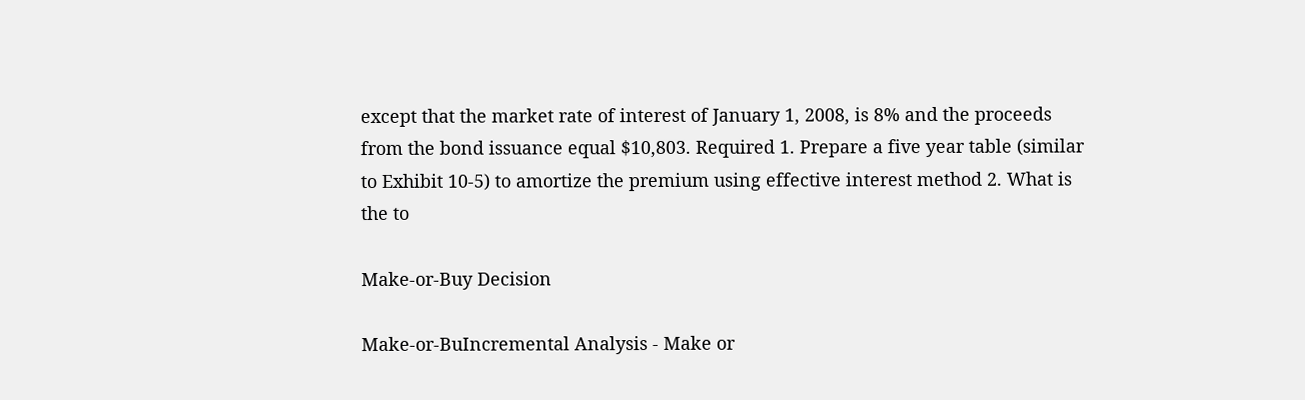except that the market rate of interest of January 1, 2008, is 8% and the proceeds from the bond issuance equal $10,803. Required 1. Prepare a five year table (similar to Exhibit 10-5) to amortize the premium using effective interest method 2. What is the to

Make-or-Buy Decision

Make-or-BuIncremental Analysis - Make or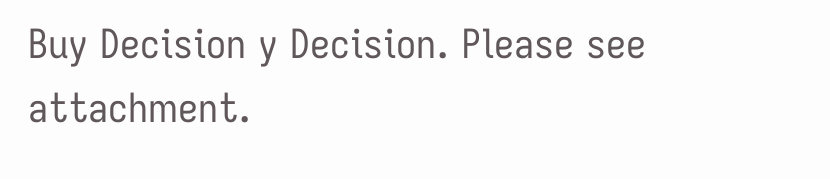Buy Decision y Decision. Please see attachment.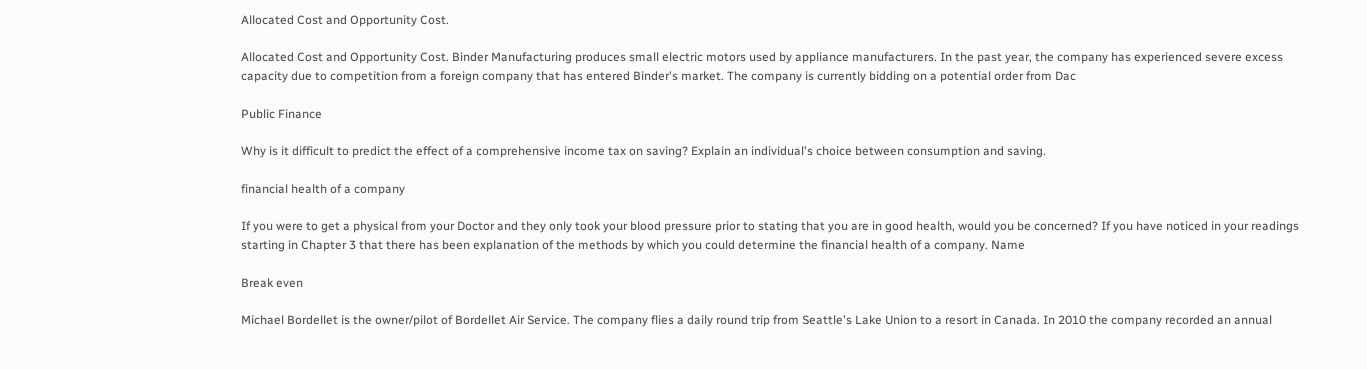Allocated Cost and Opportunity Cost.

Allocated Cost and Opportunity Cost. Binder Manufacturing produces small electric motors used by appliance manufacturers. In the past year, the company has experienced severe excess capacity due to competition from a foreign company that has entered Binder's market. The company is currently bidding on a potential order from Dac

Public Finance

Why is it difficult to predict the effect of a comprehensive income tax on saving? Explain an individual's choice between consumption and saving.

financial health of a company

If you were to get a physical from your Doctor and they only took your blood pressure prior to stating that you are in good health, would you be concerned? If you have noticed in your readings starting in Chapter 3 that there has been explanation of the methods by which you could determine the financial health of a company. Name

Break even

Michael Bordellet is the owner/pilot of Bordellet Air Service. The company flies a daily round trip from Seattle's Lake Union to a resort in Canada. In 2010 the company recorded an annual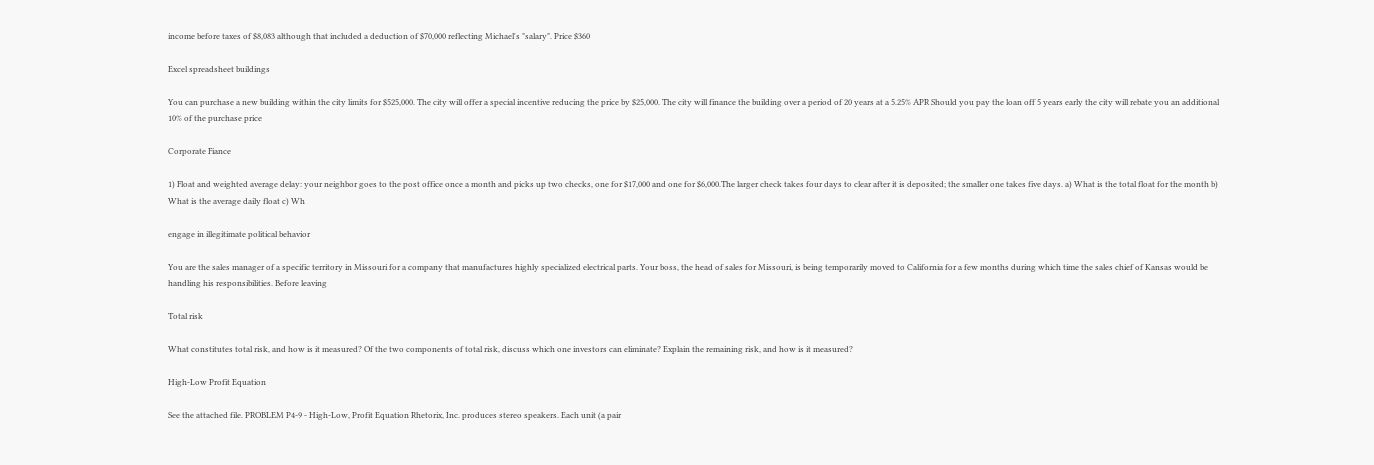income before taxes of $8,083 although that included a deduction of $70,000 reflecting Michael's "salary". Price $360

Excel spreadsheet buildings

You can purchase a new building within the city limits for $525,000. The city will offer a special incentive reducing the price by $25,000. The city will finance the building over a period of 20 years at a 5.25% APR Should you pay the loan off 5 years early the city will rebate you an additional 10% of the purchase price

Corporate Fiance

1) Float and weighted average delay: your neighbor goes to the post office once a month and picks up two checks, one for $17,000 and one for $6,000.The larger check takes four days to clear after it is deposited; the smaller one takes five days. a) What is the total float for the month b) What is the average daily float c) Wh

engage in illegitimate political behavior

You are the sales manager of a specific territory in Missouri for a company that manufactures highly specialized electrical parts. Your boss, the head of sales for Missouri, is being temporarily moved to California for a few months during which time the sales chief of Kansas would be handling his responsibilities. Before leaving

Total risk

What constitutes total risk, and how is it measured? Of the two components of total risk, discuss which one investors can eliminate? Explain the remaining risk, and how is it measured?

High-Low Profit Equation

See the attached file. PROBLEM P4-9 - High-Low, Profit Equation Rhetorix, Inc. produces stereo speakers. Each unit (a pair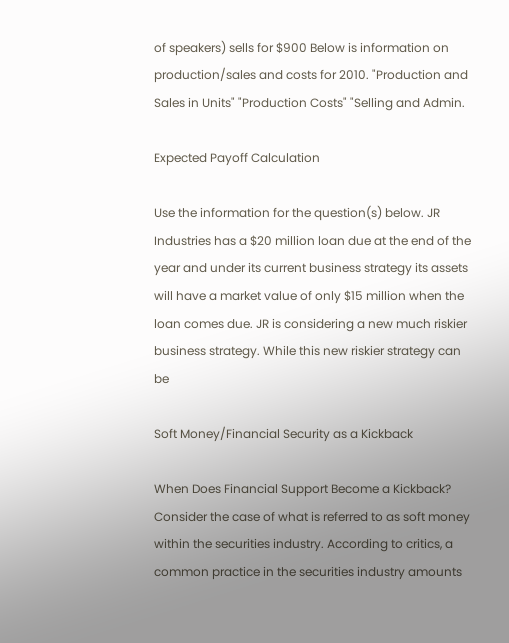of speakers) sells for $900 Below is information on production/sales and costs for 2010. "Production and Sales in Units" "Production Costs" "Selling and Admin.

Expected Payoff Calculation

Use the information for the question(s) below. JR Industries has a $20 million loan due at the end of the year and under its current business strategy its assets will have a market value of only $15 million when the loan comes due. JR is considering a new much riskier business strategy. While this new riskier strategy can be

Soft Money/Financial Security as a Kickback

When Does Financial Support Become a Kickback? Consider the case of what is referred to as soft money within the securities industry. According to critics, a common practice in the securities industry amounts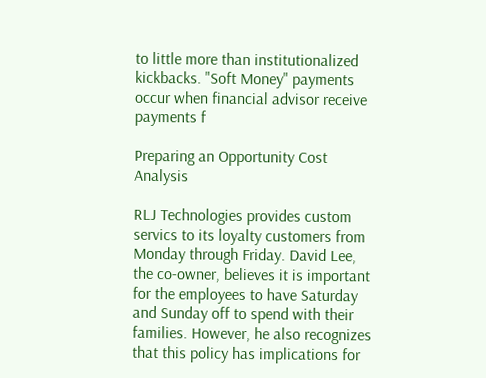to little more than institutionalized kickbacks. "Soft Money" payments occur when financial advisor receive payments f

Preparing an Opportunity Cost Analysis

RLJ Technologies provides custom servics to its loyalty customers from Monday through Friday. David Lee, the co-owner, believes it is important for the employees to have Saturday and Sunday off to spend with their families. However, he also recognizes that this policy has implications for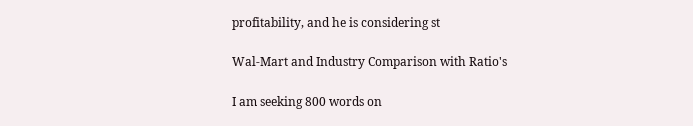profitability, and he is considering st

Wal-Mart and Industry Comparison with Ratio's

I am seeking 800 words on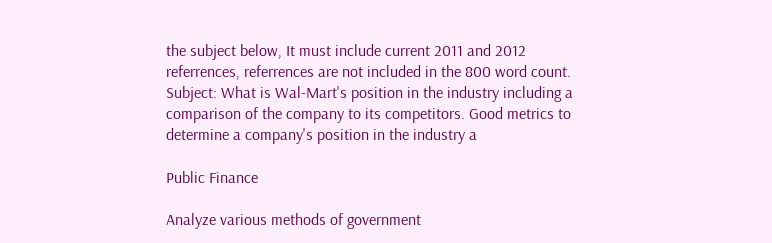the subject below, It must include current 2011 and 2012 referrences, referrences are not included in the 800 word count. Subject: What is Wal-Mart's position in the industry including a comparison of the company to its competitors. Good metrics to determine a company's position in the industry a

Public Finance

Analyze various methods of government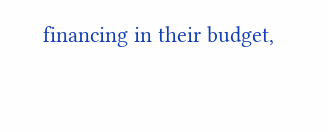financing in their budget,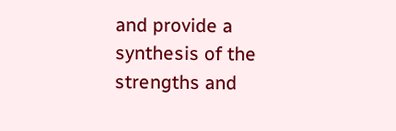and provide a synthesis of the strengths and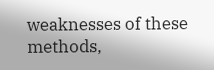weaknesses of these methods,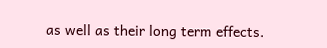as well as their long term effects.